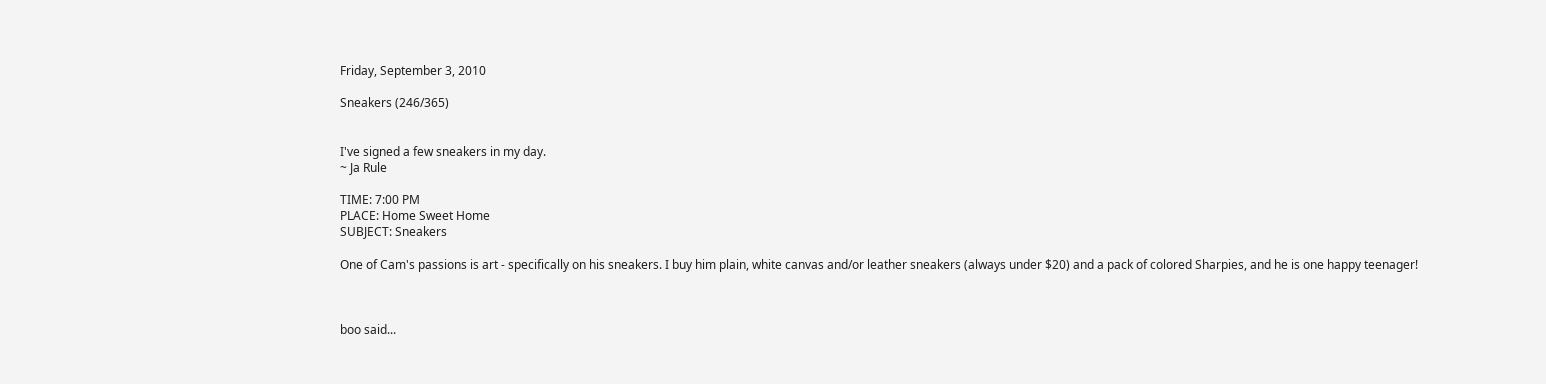Friday, September 3, 2010

Sneakers (246/365)


I've signed a few sneakers in my day.
~ Ja Rule

TIME: 7:00 PM
PLACE: Home Sweet Home
SUBJECT: Sneakers

One of Cam's passions is art - specifically on his sneakers. I buy him plain, white canvas and/or leather sneakers (always under $20) and a pack of colored Sharpies, and he is one happy teenager!



boo said...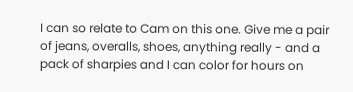I can so relate to Cam on this one. Give me a pair of jeans, overalls, shoes, anything really - and a pack of sharpies and I can color for hours on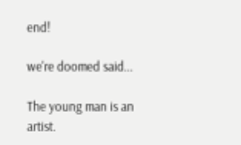end!

we're doomed said...

The young man is an artist.